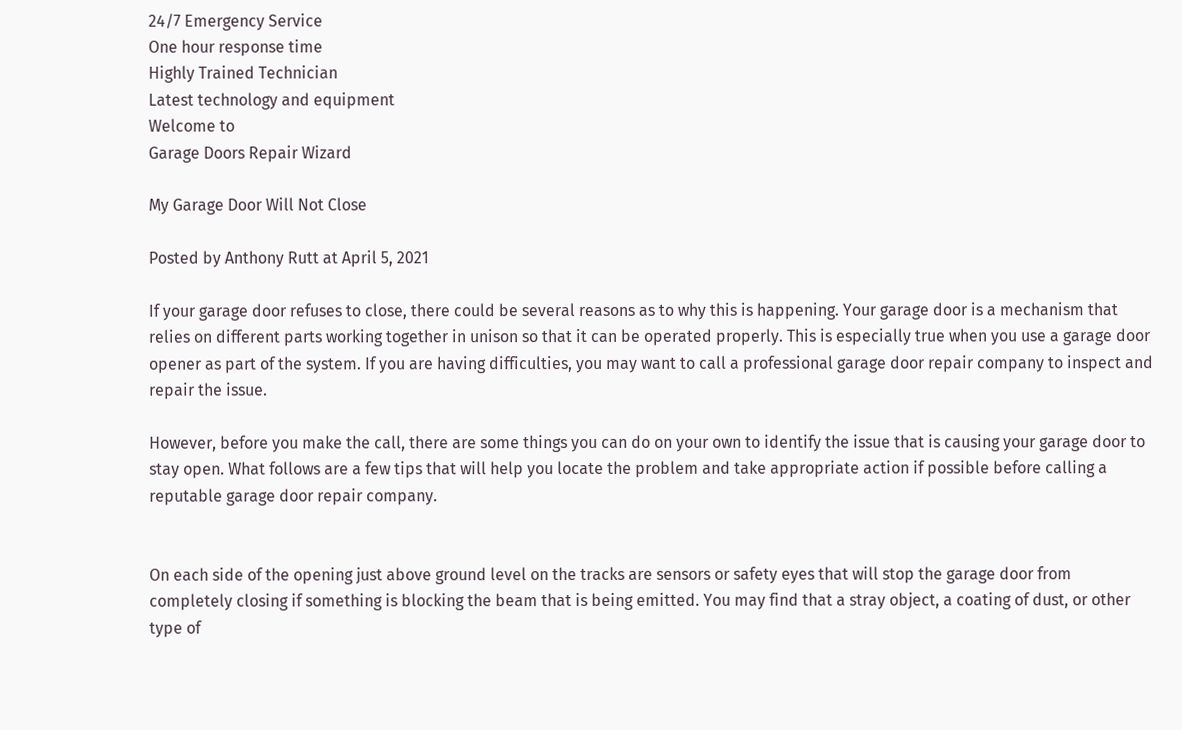24/7 Emergency Service
One hour response time
Highly Trained Technician
Latest technology and equipment
Welcome to
Garage Doors Repair Wizard

My Garage Door Will Not Close

Posted by Anthony Rutt at April 5, 2021

If your garage door refuses to close, there could be several reasons as to why this is happening. Your garage door is a mechanism that relies on different parts working together in unison so that it can be operated properly. This is especially true when you use a garage door opener as part of the system. If you are having difficulties, you may want to call a professional garage door repair company to inspect and repair the issue.

However, before you make the call, there are some things you can do on your own to identify the issue that is causing your garage door to stay open. What follows are a few tips that will help you locate the problem and take appropriate action if possible before calling a reputable garage door repair company.


On each side of the opening just above ground level on the tracks are sensors or safety eyes that will stop the garage door from completely closing if something is blocking the beam that is being emitted. You may find that a stray object, a coating of dust, or other type of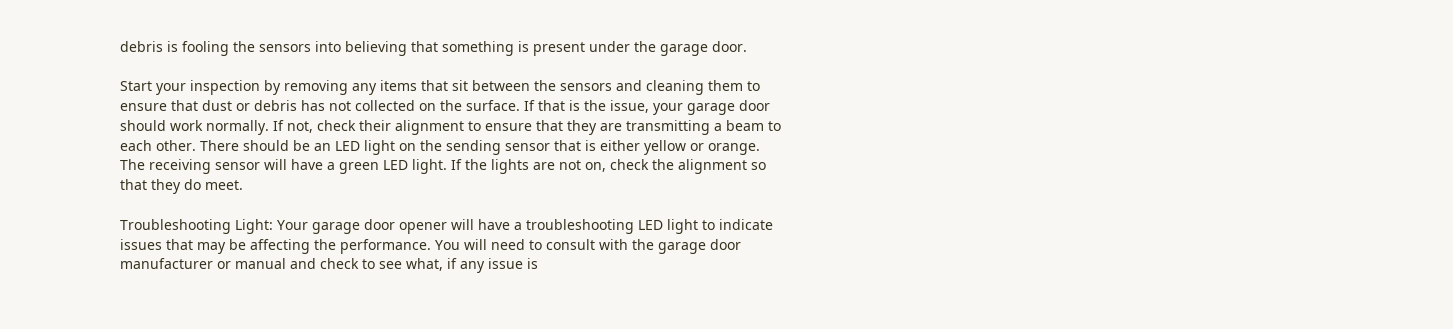debris is fooling the sensors into believing that something is present under the garage door.

Start your inspection by removing any items that sit between the sensors and cleaning them to ensure that dust or debris has not collected on the surface. If that is the issue, your garage door should work normally. If not, check their alignment to ensure that they are transmitting a beam to each other. There should be an LED light on the sending sensor that is either yellow or orange. The receiving sensor will have a green LED light. If the lights are not on, check the alignment so that they do meet.

Troubleshooting Light: Your garage door opener will have a troubleshooting LED light to indicate issues that may be affecting the performance. You will need to consult with the garage door manufacturer or manual and check to see what, if any issue is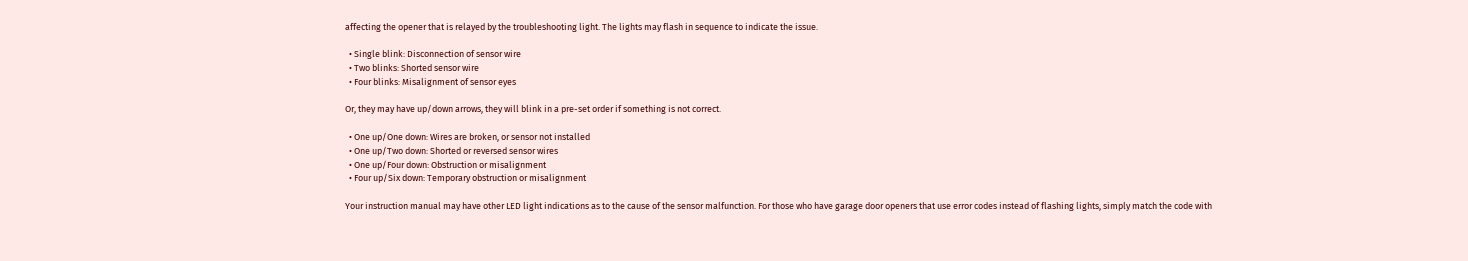affecting the opener that is relayed by the troubleshooting light. The lights may flash in sequence to indicate the issue.

  • Single blink: Disconnection of sensor wire
  • Two blinks: Shorted sensor wire
  • Four blinks: Misalignment of sensor eyes

Or, they may have up/down arrows, they will blink in a pre-set order if something is not correct.

  • One up/One down: Wires are broken, or sensor not installed
  • One up/Two down: Shorted or reversed sensor wires
  • One up/Four down: Obstruction or misalignment
  • Four up/Six down: Temporary obstruction or misalignment

Your instruction manual may have other LED light indications as to the cause of the sensor malfunction. For those who have garage door openers that use error codes instead of flashing lights, simply match the code with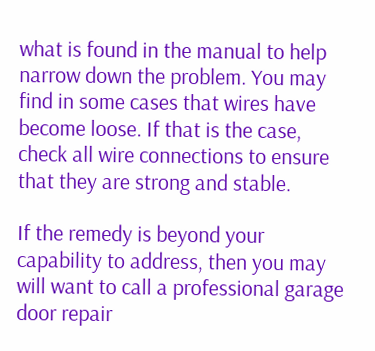what is found in the manual to help narrow down the problem. You may find in some cases that wires have become loose. If that is the case, check all wire connections to ensure that they are strong and stable.

If the remedy is beyond your capability to address, then you may will want to call a professional garage door repair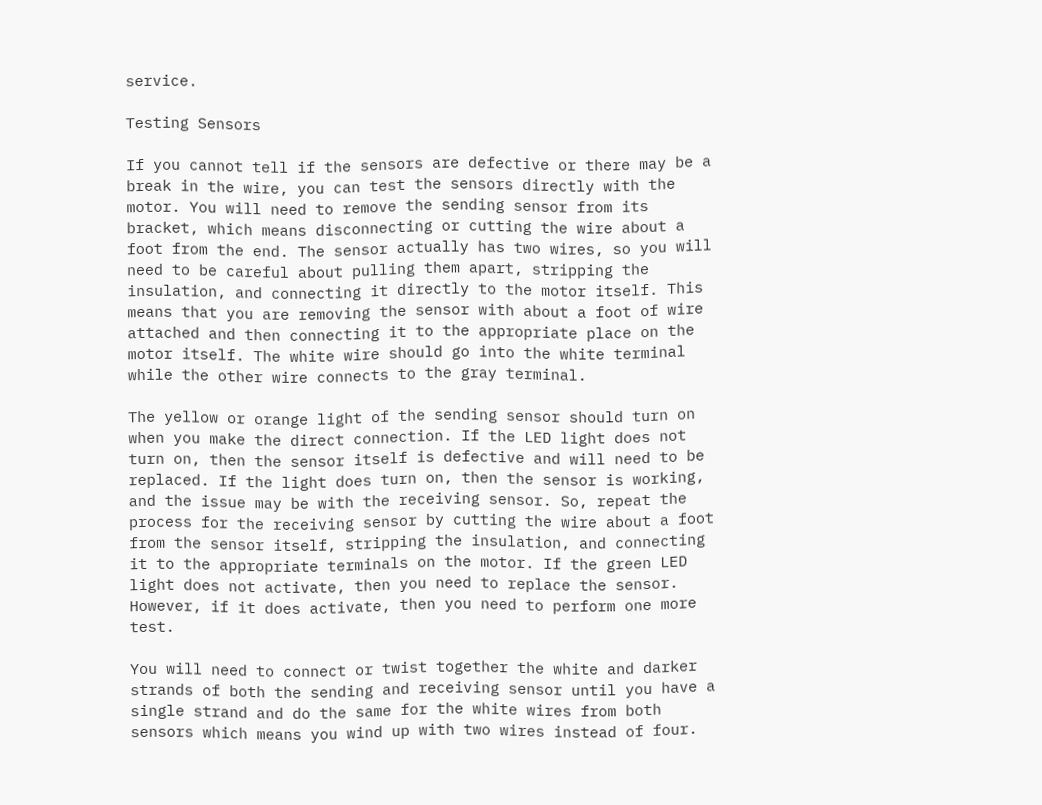service.

Testing Sensors

If you cannot tell if the sensors are defective or there may be a break in the wire, you can test the sensors directly with the motor. You will need to remove the sending sensor from its bracket, which means disconnecting or cutting the wire about a foot from the end. The sensor actually has two wires, so you will need to be careful about pulling them apart, stripping the insulation, and connecting it directly to the motor itself. This means that you are removing the sensor with about a foot of wire attached and then connecting it to the appropriate place on the motor itself. The white wire should go into the white terminal while the other wire connects to the gray terminal.

The yellow or orange light of the sending sensor should turn on when you make the direct connection. If the LED light does not turn on, then the sensor itself is defective and will need to be replaced. If the light does turn on, then the sensor is working, and the issue may be with the receiving sensor. So, repeat the process for the receiving sensor by cutting the wire about a foot from the sensor itself, stripping the insulation, and connecting it to the appropriate terminals on the motor. If the green LED light does not activate, then you need to replace the sensor. However, if it does activate, then you need to perform one more test.

You will need to connect or twist together the white and darker strands of both the sending and receiving sensor until you have a single strand and do the same for the white wires from both sensors which means you wind up with two wires instead of four.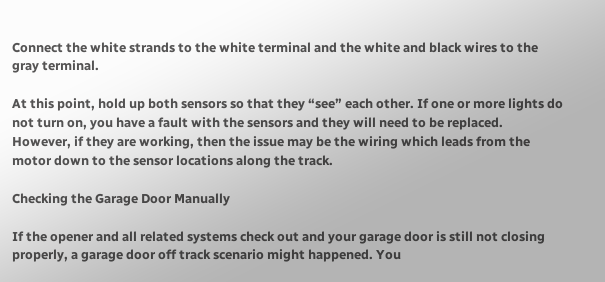Connect the white strands to the white terminal and the white and black wires to the gray terminal.

At this point, hold up both sensors so that they “see” each other. If one or more lights do not turn on, you have a fault with the sensors and they will need to be replaced. However, if they are working, then the issue may be the wiring which leads from the motor down to the sensor locations along the track.

Checking the Garage Door Manually

If the opener and all related systems check out and your garage door is still not closing properly, a garage door off track scenario might happened. You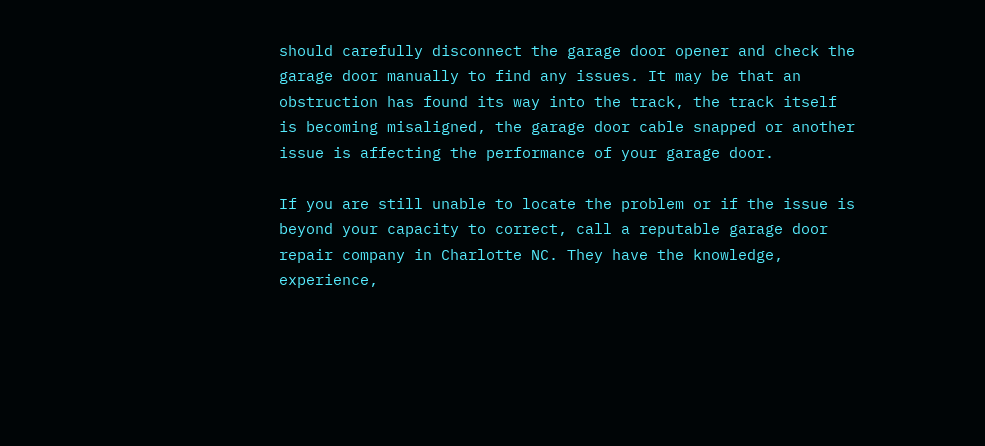should carefully disconnect the garage door opener and check the garage door manually to find any issues. It may be that an obstruction has found its way into the track, the track itself is becoming misaligned, the garage door cable snapped or another issue is affecting the performance of your garage door.

If you are still unable to locate the problem or if the issue is beyond your capacity to correct, call a reputable garage door repair company in Charlotte NC. They have the knowledge, experience,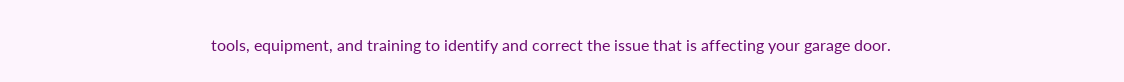tools, equipment, and training to identify and correct the issue that is affecting your garage door.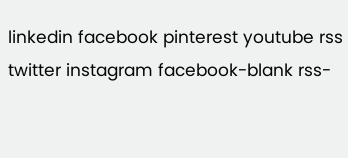linkedin facebook pinterest youtube rss twitter instagram facebook-blank rss-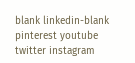blank linkedin-blank pinterest youtube twitter instagram